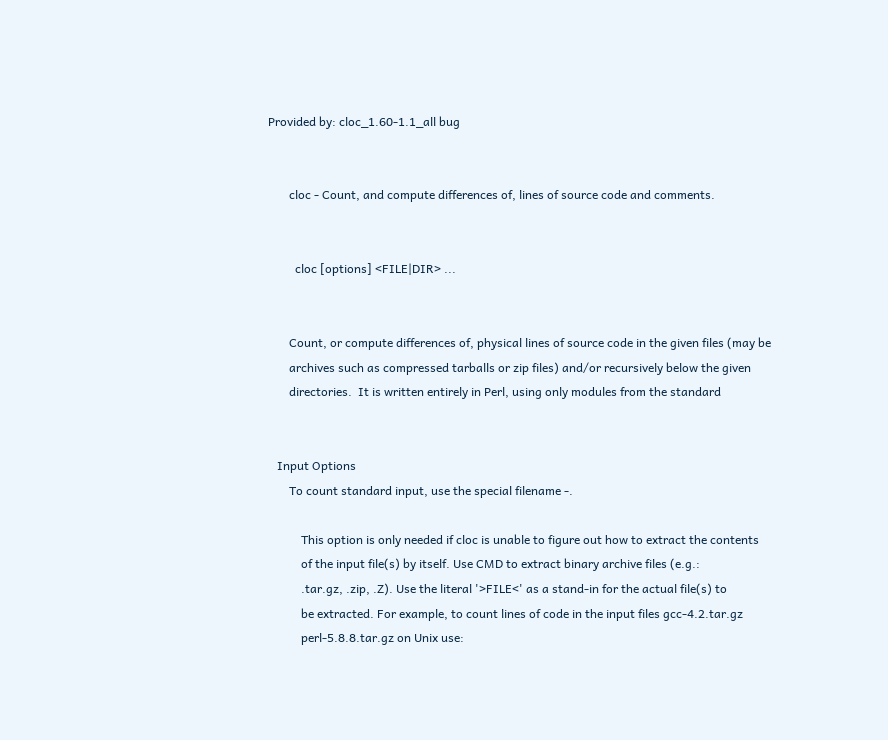Provided by: cloc_1.60-1.1_all bug


       cloc - Count, and compute differences of, lines of source code and comments.


         cloc [options] <FILE|DIR> ...


       Count, or compute differences of, physical lines of source code in the given files (may be
       archives such as compressed tarballs or zip files) and/or recursively below the given
       directories.  It is written entirely in Perl, using only modules from the standard


   Input Options
       To count standard input, use the special filename -.

           This option is only needed if cloc is unable to figure out how to extract the contents
           of the input file(s) by itself. Use CMD to extract binary archive files (e.g.:
           .tar.gz, .zip, .Z). Use the literal '>FILE<' as a stand-in for the actual file(s) to
           be extracted. For example, to count lines of code in the input files gcc-4.2.tar.gz
           perl-5.8.8.tar.gz on Unix use: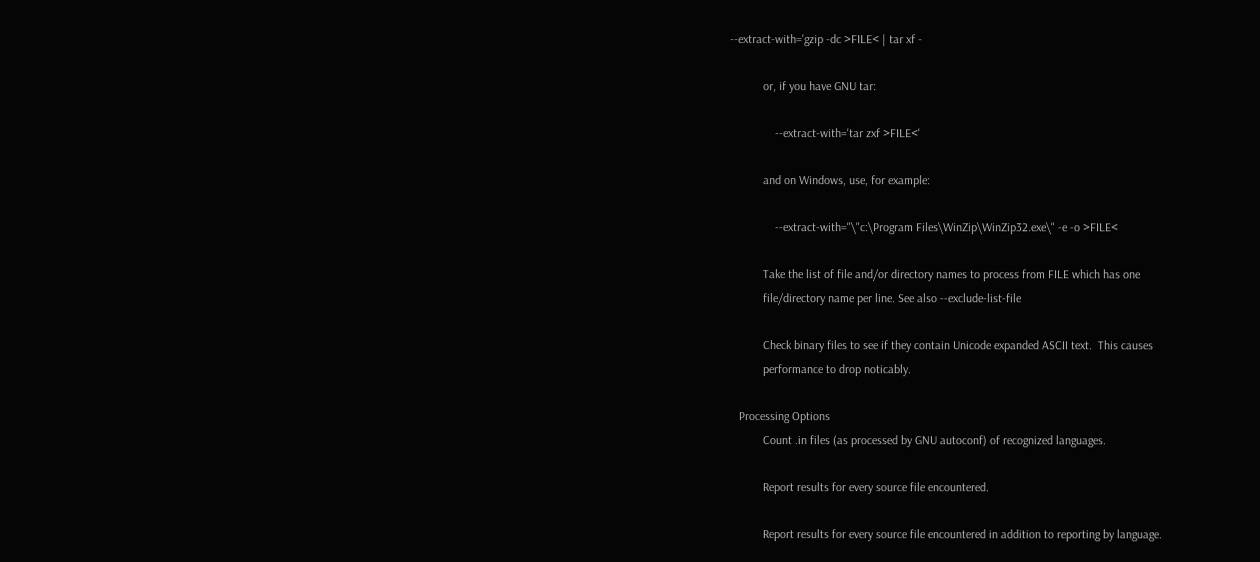--extract-with='gzip -dc >FILE< | tar xf -

           or, if you have GNU tar:

               --extract-with='tar zxf >FILE<'

           and on Windows, use, for example:

               --extract-with="\"c:\Program Files\WinZip\WinZip32.exe\" -e -o >FILE<

           Take the list of file and/or directory names to process from FILE which has one
           file/directory name per line. See also --exclude-list-file

           Check binary files to see if they contain Unicode expanded ASCII text.  This causes
           performance to drop noticably.

   Processing Options
           Count .in files (as processed by GNU autoconf) of recognized languages.

           Report results for every source file encountered.

           Report results for every source file encountered in addition to reporting by language.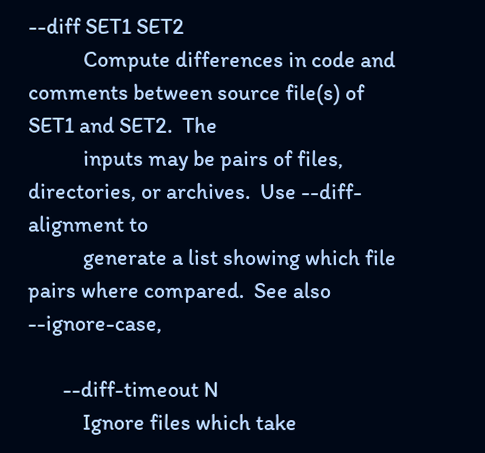--diff SET1 SET2
           Compute differences in code and comments between source file(s) of SET1 and SET2.  The
           inputs may be pairs of files, directories, or archives.  Use --diff-alignment to
           generate a list showing which file pairs where compared.  See also --ignore-case,

       --diff-timeout N
           Ignore files which take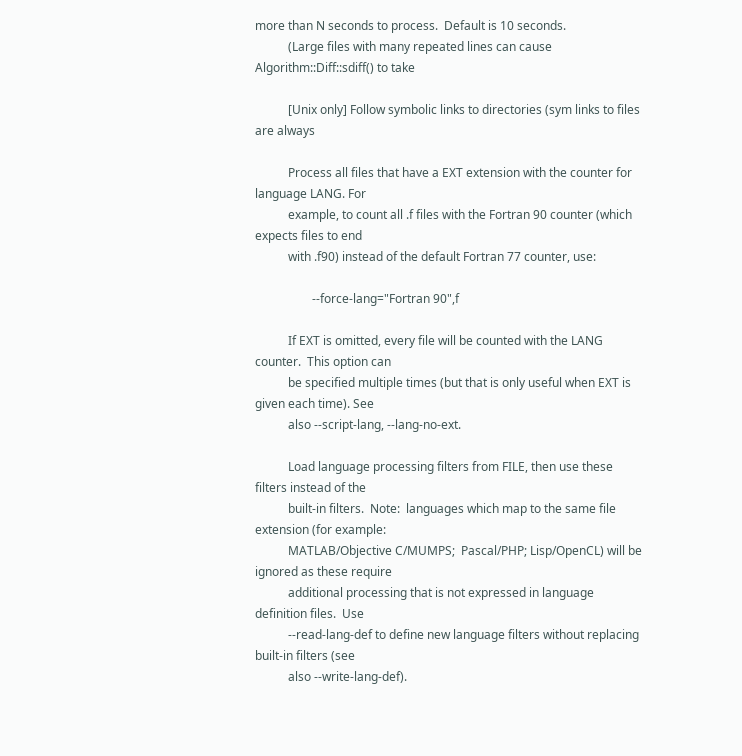more than N seconds to process.  Default is 10 seconds.
           (Large files with many repeated lines can cause Algorithm::Diff::sdiff() to take

           [Unix only] Follow symbolic links to directories (sym links to files are always

           Process all files that have a EXT extension with the counter for language LANG. For
           example, to count all .f files with the Fortran 90 counter (which expects files to end
           with .f90) instead of the default Fortran 77 counter, use:

                   --force-lang="Fortran 90",f

           If EXT is omitted, every file will be counted with the LANG counter.  This option can
           be specified multiple times (but that is only useful when EXT is given each time). See
           also --script-lang, --lang-no-ext.

           Load language processing filters from FILE, then use these filters instead of the
           built-in filters.  Note:  languages which map to the same file extension (for example:
           MATLAB/Objective C/MUMPS;  Pascal/PHP; Lisp/OpenCL) will be ignored as these require
           additional processing that is not expressed in language definition files.  Use
           --read-lang-def to define new language filters without replacing built-in filters (see
           also --write-lang-def).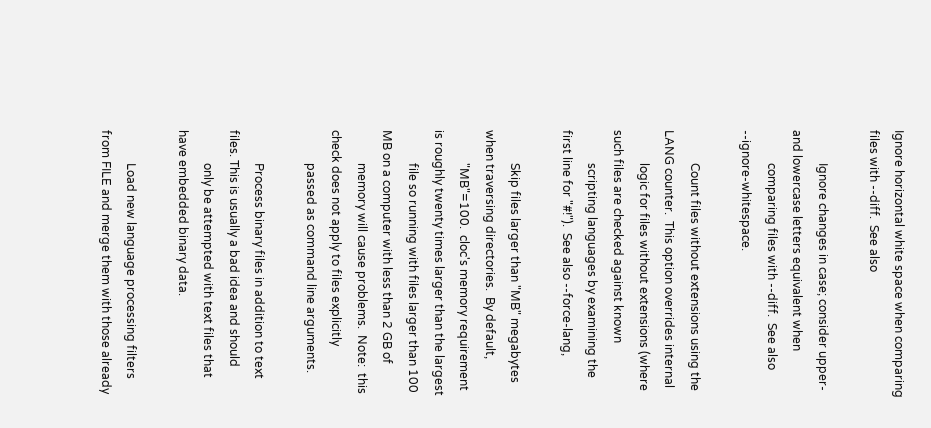Ignore horizontal white space when comparing files with --diff.  See also

           Ignore changes in case; consider upper- and lowercase letters equivalent when
           comparing files with --diff.  See also --ignore-whitespace.

           Count files without extensions using the LANG counter.  This option overrides internal
           logic for files without extensions (where such files are checked against known
           scripting languages by examining the first line for "#!").  See also --force-lang,

           Skip files larger than "MB" megabytes when traversing directories.  By default,
           "MB"=100.  cloc's memory requirement is roughly twenty times larger than the largest
           file so running with files larger than 100 MB on a computer with less than 2 GB of
           memory will cause problems.  Note:  this check does not apply to files explicitly
           passed as command line arguments.

           Process binary files in addition to text files. This is usually a bad idea and should
           only be attempted with text files that have embedded binary data.

           Load new language processing filters from FILE and merge them with those already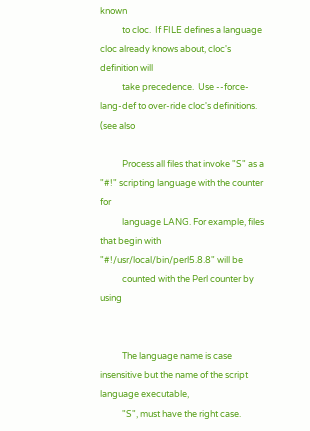known
           to cloc.  If FILE defines a language cloc already knows about, cloc's definition will
           take precedence.  Use --force-lang-def to over-ride cloc's definitions.  (see also

           Process all files that invoke "S" as a "#!" scripting language with the counter for
           language LANG. For example, files that begin with "#!/usr/local/bin/perl5.8.8" will be
           counted with the Perl counter by using


           The language name is case insensitive but the name of the script language executable,
           "S", must have the right case.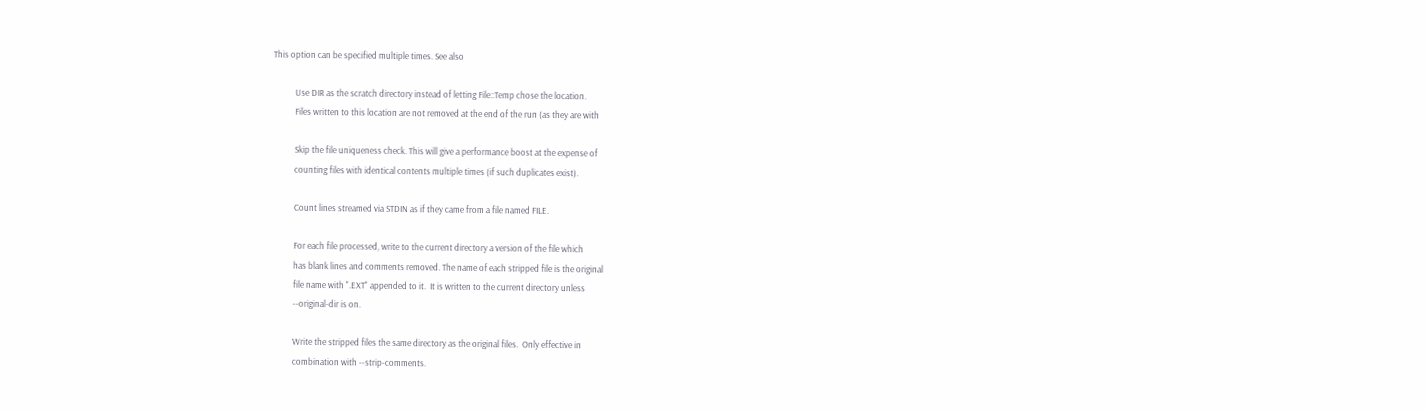This option can be specified multiple times. See also

           Use DIR as the scratch directory instead of letting File::Temp chose the location.
           Files written to this location are not removed at the end of the run (as they are with

           Skip the file uniqueness check. This will give a performance boost at the expense of
           counting files with identical contents multiple times (if such duplicates exist).

           Count lines streamed via STDIN as if they came from a file named FILE.

           For each file processed, write to the current directory a version of the file which
           has blank lines and comments removed. The name of each stripped file is the original
           file name with ".EXT" appended to it.  It is written to the current directory unless
           --original-dir is on.

           Write the stripped files the same directory as the original files.  Only effective in
           combination with --strip-comments.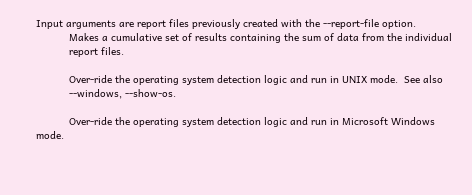Input arguments are report files previously created with the --report-file option.
           Makes a cumulative set of results containing the sum of data from the individual
           report files.

           Over-ride the operating system detection logic and run in UNIX mode.  See also
           --windows, --show-os.

           Over-ride the operating system detection logic and run in Microsoft Windows mode.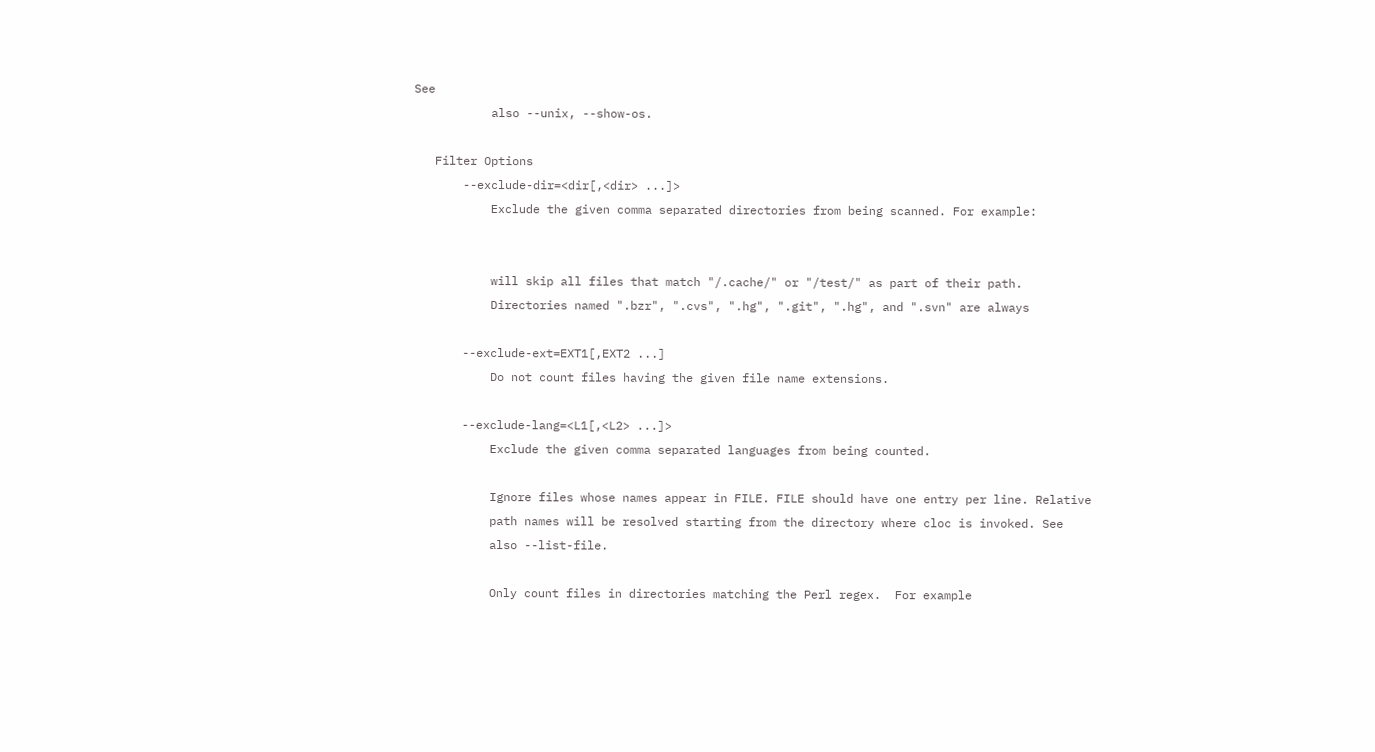See
           also --unix, --show-os.

   Filter Options
       --exclude-dir=<dir[,<dir> ...]>
           Exclude the given comma separated directories from being scanned. For example:


           will skip all files that match "/.cache/" or "/test/" as part of their path.
           Directories named ".bzr", ".cvs", ".hg", ".git", ".hg", and ".svn" are always

       --exclude-ext=EXT1[,EXT2 ...]
           Do not count files having the given file name extensions.

       --exclude-lang=<L1[,<L2> ...]>
           Exclude the given comma separated languages from being counted.

           Ignore files whose names appear in FILE. FILE should have one entry per line. Relative
           path names will be resolved starting from the directory where cloc is invoked. See
           also --list-file.

           Only count files in directories matching the Perl regex.  For example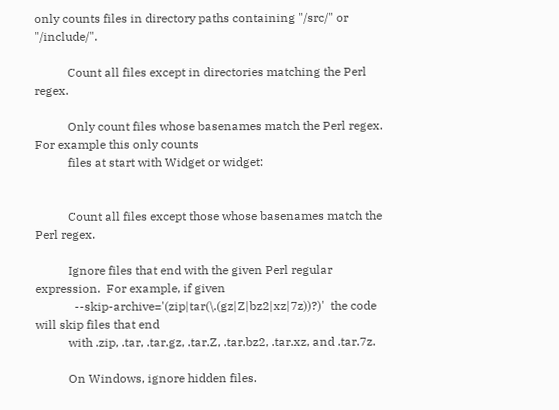only counts files in directory paths containing "/src/" or "/include/".

           Count all files except in directories matching the Perl regex.

           Only count files whose basenames match the Perl regex. For example this only counts
           files at start with Widget or widget:


           Count all files except those whose basenames match the Perl regex.

           Ignore files that end with the given Perl regular expression.  For example, if given
             --skip-archive='(zip|tar(\.(gz|Z|bz2|xz|7z))?)'  the code will skip files that end
           with .zip, .tar, .tar.gz, .tar.Z, .tar.bz2, .tar.xz, and .tar.7z.

           On Windows, ignore hidden files.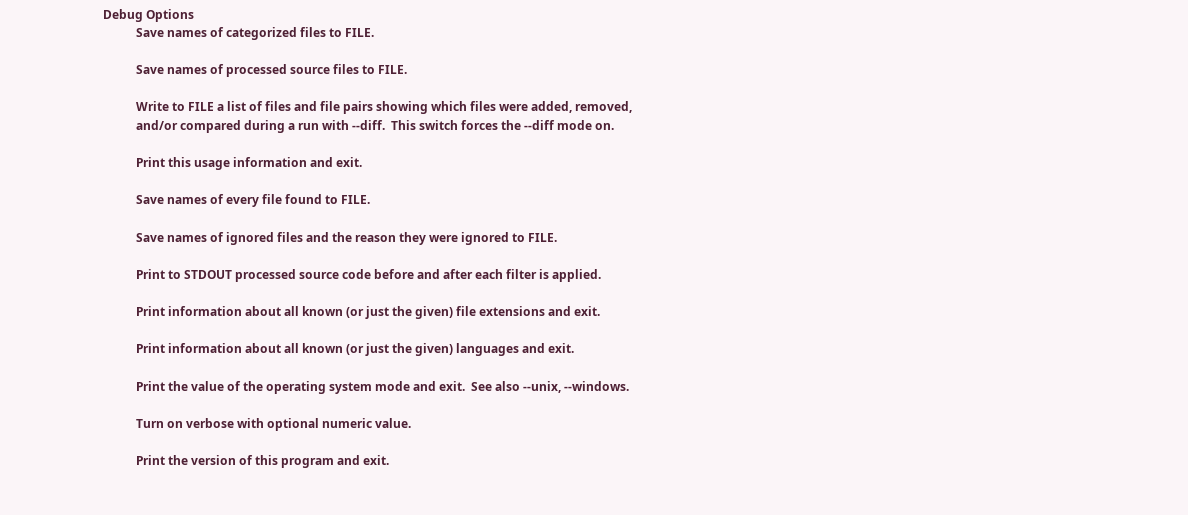Debug Options
           Save names of categorized files to FILE.

           Save names of processed source files to FILE.

           Write to FILE a list of files and file pairs showing which files were added, removed,
           and/or compared during a run with --diff.  This switch forces the --diff mode on.

           Print this usage information and exit.

           Save names of every file found to FILE.

           Save names of ignored files and the reason they were ignored to FILE.

           Print to STDOUT processed source code before and after each filter is applied.

           Print information about all known (or just the given) file extensions and exit.

           Print information about all known (or just the given) languages and exit.

           Print the value of the operating system mode and exit.  See also --unix, --windows.

           Turn on verbose with optional numeric value.

           Print the version of this program and exit.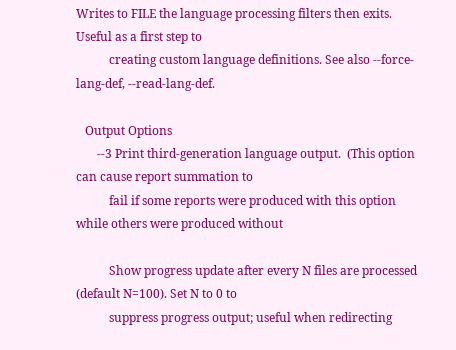Writes to FILE the language processing filters then exits. Useful as a first step to
           creating custom language definitions. See also --force-lang-def, --read-lang-def.

   Output Options
       --3 Print third-generation language output.  (This option can cause report summation to
           fail if some reports were produced with this option while others were produced without

           Show progress update after every N files are processed (default N=100). Set N to 0 to
           suppress progress output; useful when redirecting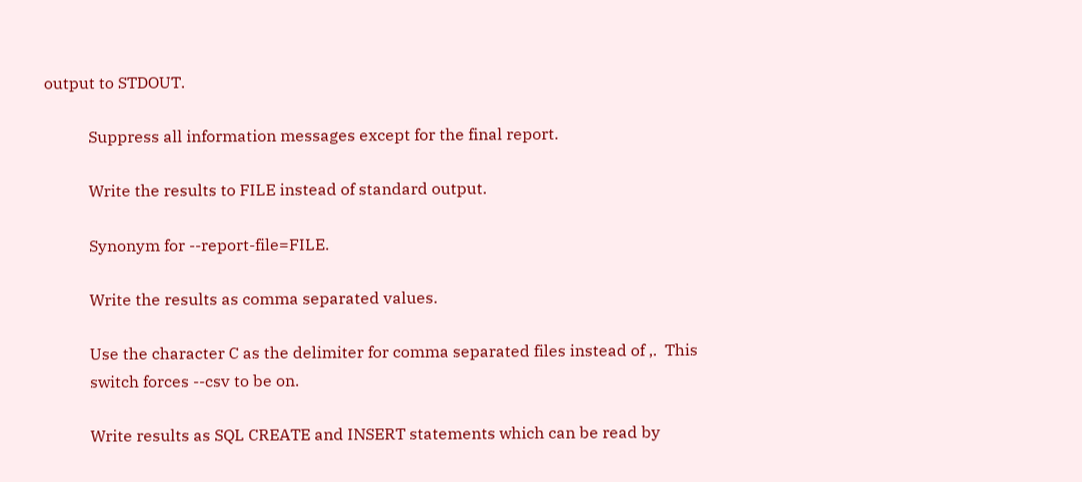output to STDOUT.

           Suppress all information messages except for the final report.

           Write the results to FILE instead of standard output.

           Synonym for --report-file=FILE.

           Write the results as comma separated values.

           Use the character C as the delimiter for comma separated files instead of ,.  This
           switch forces --csv to be on.

           Write results as SQL CREATE and INSERT statements which can be read by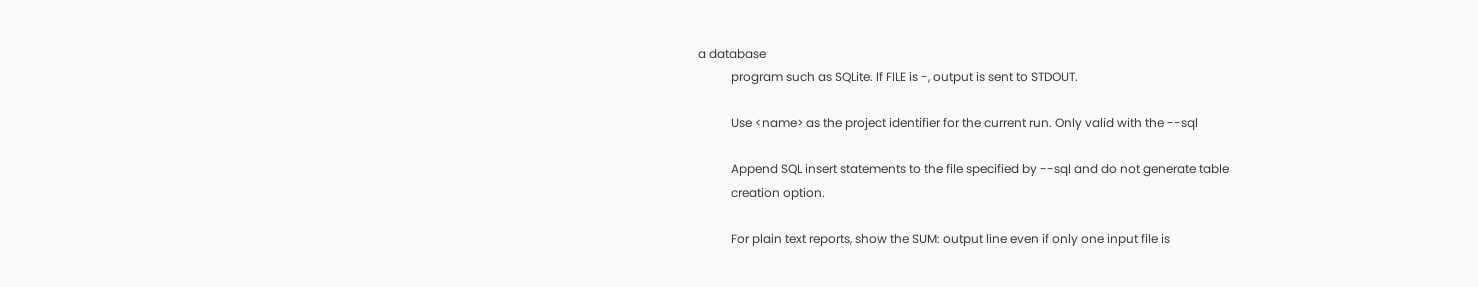a database
           program such as SQLite. If FILE is -, output is sent to STDOUT.

           Use <name> as the project identifier for the current run. Only valid with the --sql

           Append SQL insert statements to the file specified by --sql and do not generate table
           creation option.

           For plain text reports, show the SUM: output line even if only one input file is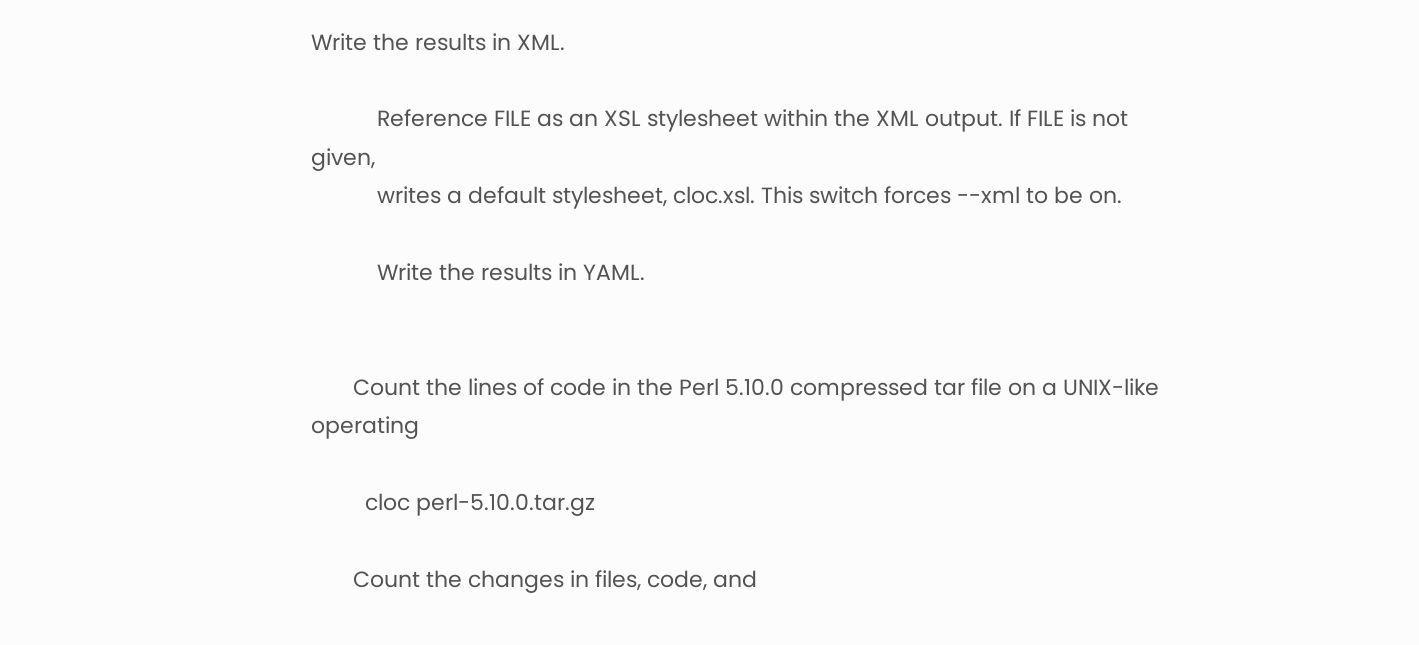Write the results in XML.

           Reference FILE as an XSL stylesheet within the XML output. If FILE is not given,
           writes a default stylesheet, cloc.xsl. This switch forces --xml to be on.

           Write the results in YAML.


       Count the lines of code in the Perl 5.10.0 compressed tar file on a UNIX-like operating

         cloc perl-5.10.0.tar.gz

       Count the changes in files, code, and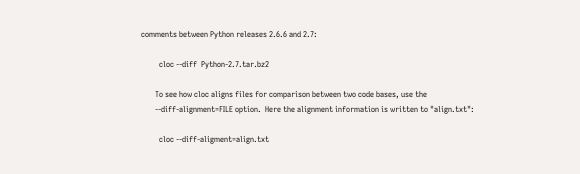comments between Python releases 2.6.6 and 2.7:

         cloc --diff  Python-2.7.tar.bz2

       To see how cloc aligns files for comparison between two code bases, use the
       --diff-alignment=FILE option.  Here the alignment information is written to "align.txt":

         cloc --diff-aligment=align.txt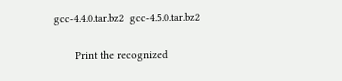gcc-4.4.0.tar.bz2  gcc-4.5.0.tar.bz2

       Print the recognized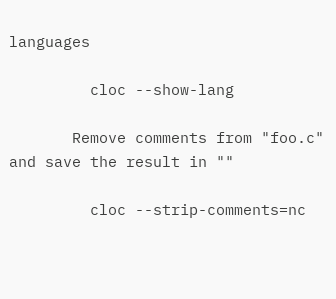languages

         cloc --show-lang

       Remove comments from "foo.c" and save the result in ""

         cloc --strip-comments=nc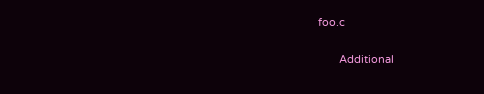foo.c

       Additional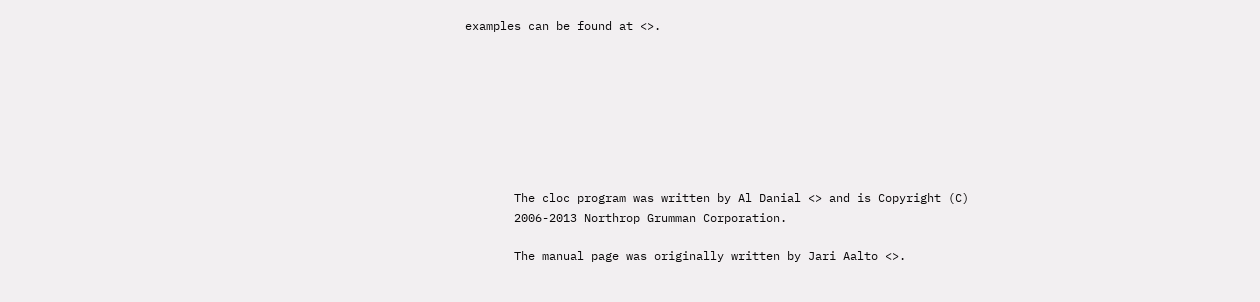examples can be found at <>.








       The cloc program was written by Al Danial <> and is Copyright (C)
       2006-2013 Northrop Grumman Corporation.

       The manual page was originally written by Jari Aalto <>.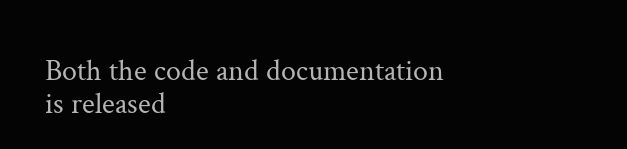Both the code and documentation is released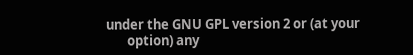under the GNU GPL version 2 or (at your
       option) any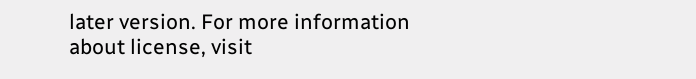later version. For more information about license, visit